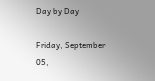Day by Day

Friday, September 05,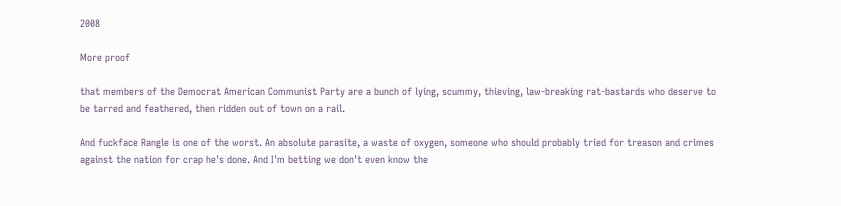2008

More proof

that members of the Democrat American Communist Party are a bunch of lying, scummy, thieving, law-breaking rat-bastards who deserve to be tarred and feathered, then ridden out of town on a rail.

And fuckface Rangle is one of the worst. An absolute parasite, a waste of oxygen, someone who should probably tried for treason and crimes against the nation for crap he's done. And I'm betting we don't even know the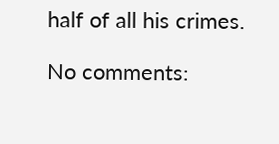half of all his crimes.

No comments: